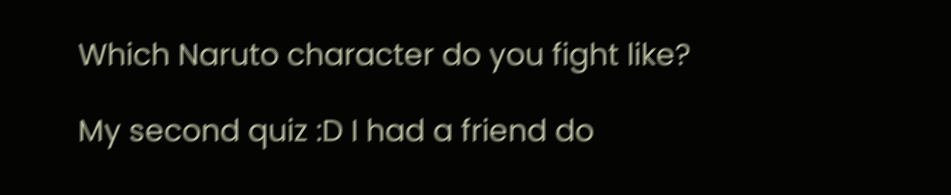Which Naruto character do you fight like?

My second quiz :D I had a friend do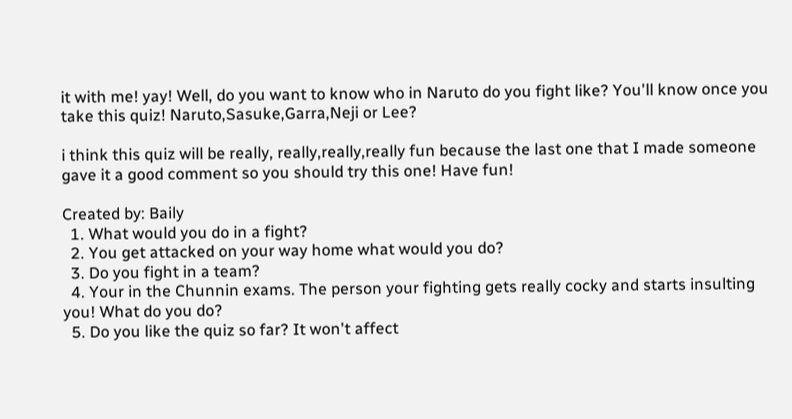it with me! yay! Well, do you want to know who in Naruto do you fight like? You'll know once you take this quiz! Naruto,Sasuke,Garra,Neji or Lee?

i think this quiz will be really, really,really,really fun because the last one that I made someone gave it a good comment so you should try this one! Have fun!

Created by: Baily
  1. What would you do in a fight?
  2. You get attacked on your way home what would you do?
  3. Do you fight in a team?
  4. Your in the Chunnin exams. The person your fighting gets really cocky and starts insulting you! What do you do?
  5. Do you like the quiz so far? It won't affect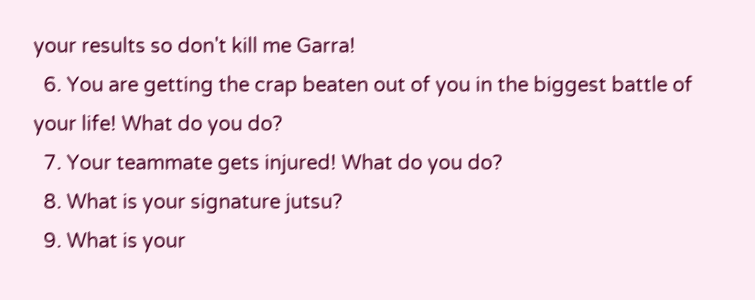your results so don't kill me Garra!
  6. You are getting the crap beaten out of you in the biggest battle of your life! What do you do?
  7. Your teammate gets injured! What do you do?
  8. What is your signature jutsu?
  9. What is your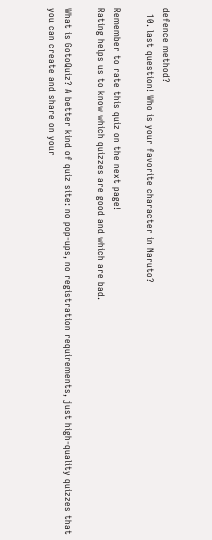defence method?
  10. last question! Who is your favorite character in Naruto?

Remember to rate this quiz on the next page!
Rating helps us to know which quizzes are good and which are bad.

What is GotoQuiz? A better kind of quiz site: no pop-ups, no registration requirements, just high-quality quizzes that you can create and share on your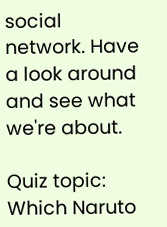social network. Have a look around and see what we're about.

Quiz topic: Which Naruto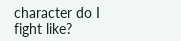character do I fight like?